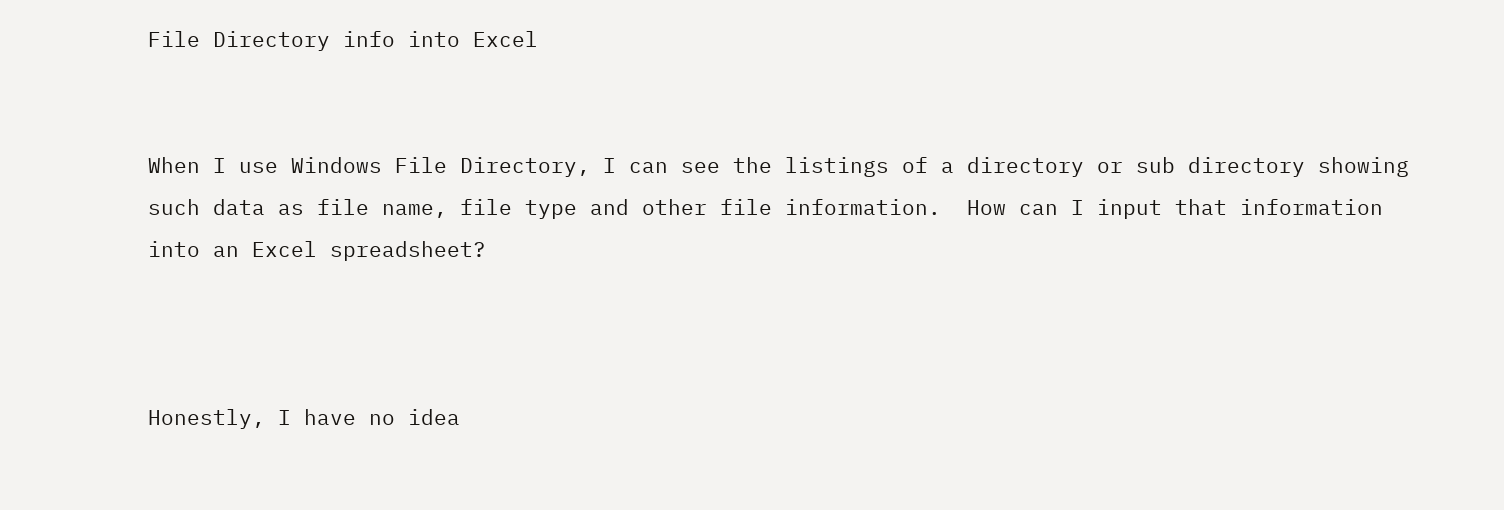File Directory info into Excel


When I use Windows File Directory, I can see the listings of a directory or sub directory showing such data as file name, file type and other file information.  How can I input that information into an Excel spreadsheet?



Honestly, I have no idea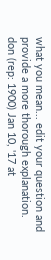what you mean... edit your question and provide a more thorough explanation.
don (rep: 1900) Jan 10, '17 at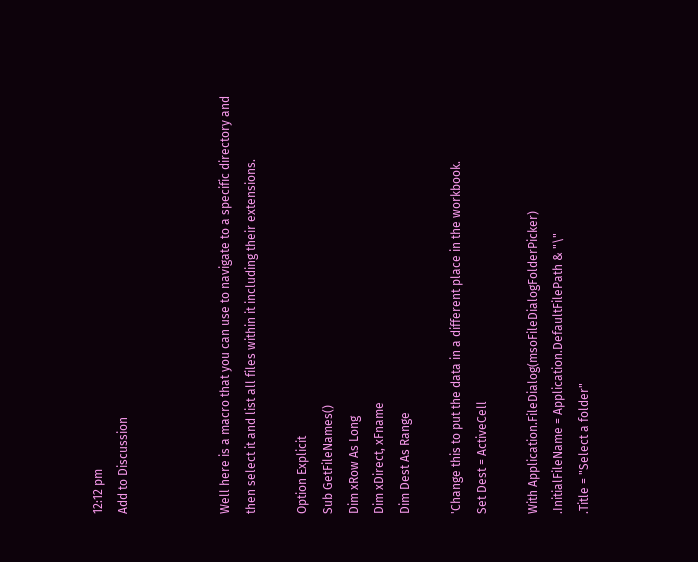12:12 pm
Add to Discussion



Well here is a macro that you can use to navigate to a specific directory and then select it and list all files within it including their extensions.

Option Explicit
Sub GetFileNames()
Dim xRow As Long
Dim xDirect, xFname
Dim Dest As Range

'Change this to put the data in a different place in the workbook.
Set Dest = ActiveCell

With Application.FileDialog(msoFileDialogFolderPicker)
.InitialFileName = Application.DefaultFilePath & "\"
.Title = "Select a folder"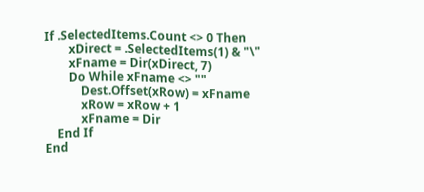If .SelectedItems.Count <> 0 Then
        xDirect = .SelectedItems(1) & "\"
        xFname = Dir(xDirect, 7)
        Do While xFname <> ""
            Dest.Offset(xRow) = xFname
            xRow = xRow + 1
            xFname = Dir
    End If
End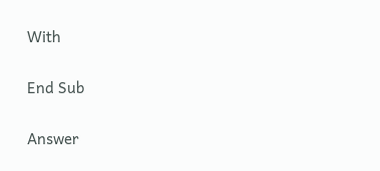With

End Sub

Answer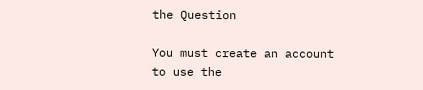the Question

You must create an account to use the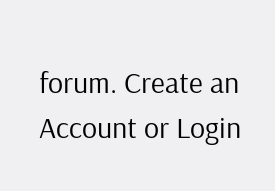forum. Create an Account or Login